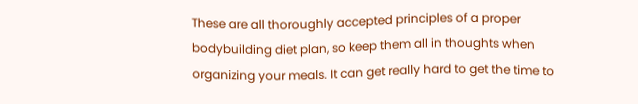These are all thoroughly accepted principles of a proper bodybuilding diet plan, so keep them all in thoughts when organizing your meals. It can get really hard to get the time to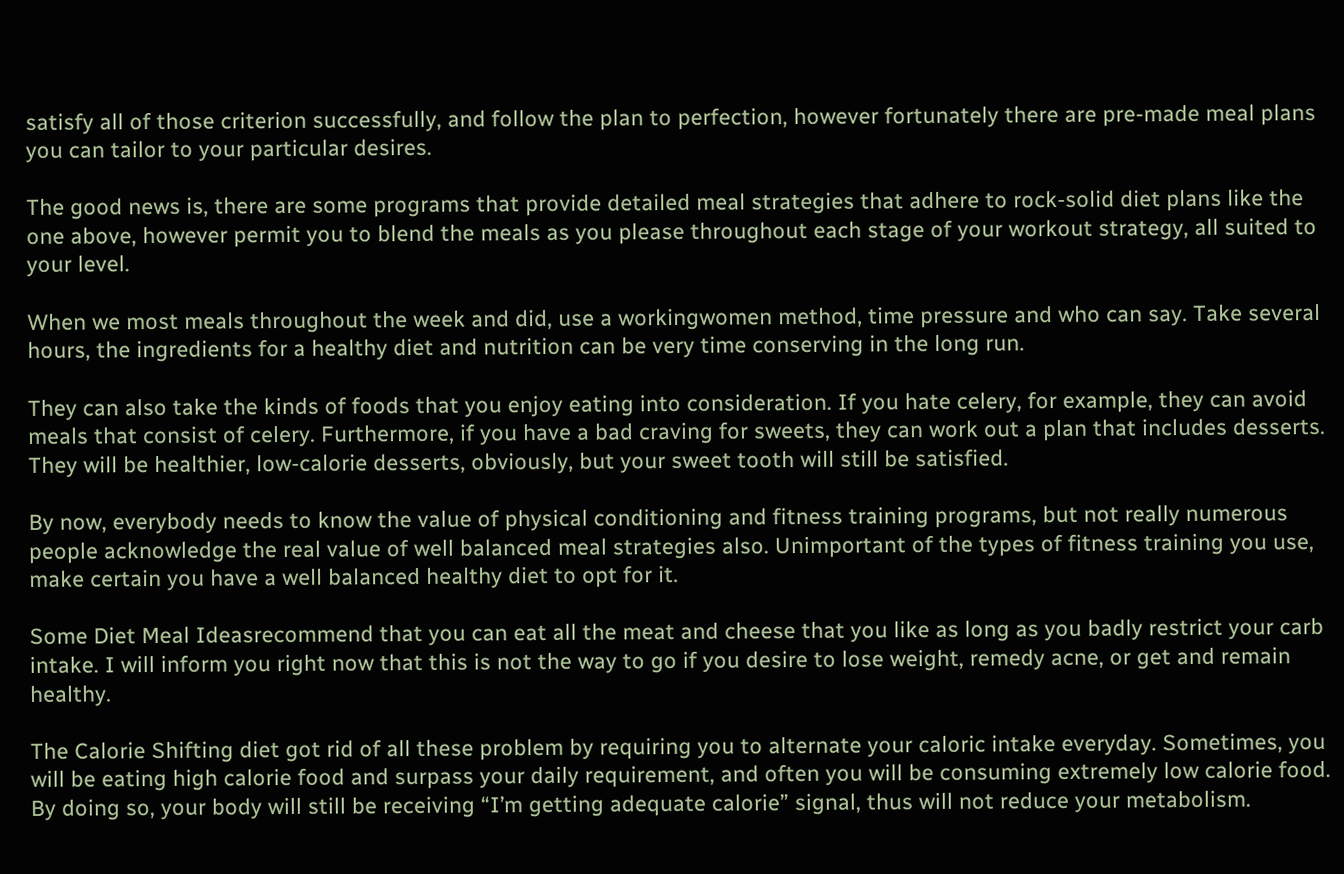satisfy all of those criterion successfully, and follow the plan to perfection, however fortunately there are pre-made meal plans you can tailor to your particular desires.

The good news is, there are some programs that provide detailed meal strategies that adhere to rock-solid diet plans like the one above, however permit you to blend the meals as you please throughout each stage of your workout strategy, all suited to your level.

When we most meals throughout the week and did, use a workingwomen method, time pressure and who can say. Take several hours, the ingredients for a healthy diet and nutrition can be very time conserving in the long run.

They can also take the kinds of foods that you enjoy eating into consideration. If you hate celery, for example, they can avoid meals that consist of celery. Furthermore, if you have a bad craving for sweets, they can work out a plan that includes desserts. They will be healthier, low-calorie desserts, obviously, but your sweet tooth will still be satisfied.

By now, everybody needs to know the value of physical conditioning and fitness training programs, but not really numerous people acknowledge the real value of well balanced meal strategies also. Unimportant of the types of fitness training you use, make certain you have a well balanced healthy diet to opt for it.

Some Diet Meal Ideasrecommend that you can eat all the meat and cheese that you like as long as you badly restrict your carb intake. I will inform you right now that this is not the way to go if you desire to lose weight, remedy acne, or get and remain healthy.

The Calorie Shifting diet got rid of all these problem by requiring you to alternate your caloric intake everyday. Sometimes, you will be eating high calorie food and surpass your daily requirement, and often you will be consuming extremely low calorie food. By doing so, your body will still be receiving “I’m getting adequate calorie” signal, thus will not reduce your metabolism.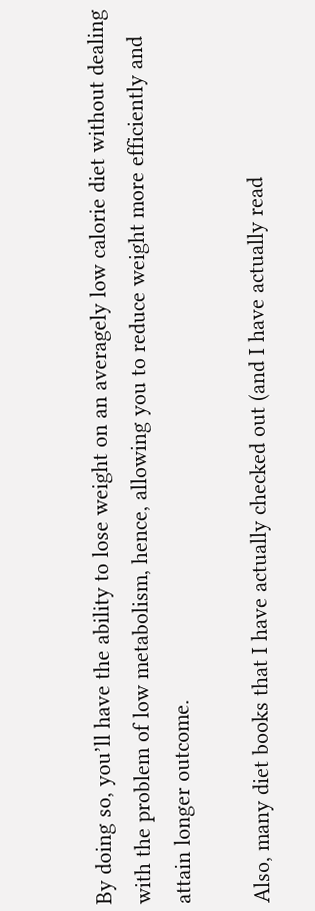By doing so, you’ll have the ability to lose weight on an averagely low calorie diet without dealing with the problem of low metabolism, hence, allowing you to reduce weight more efficiently and attain longer outcome.

Also, many diet books that I have actually checked out (and I have actually read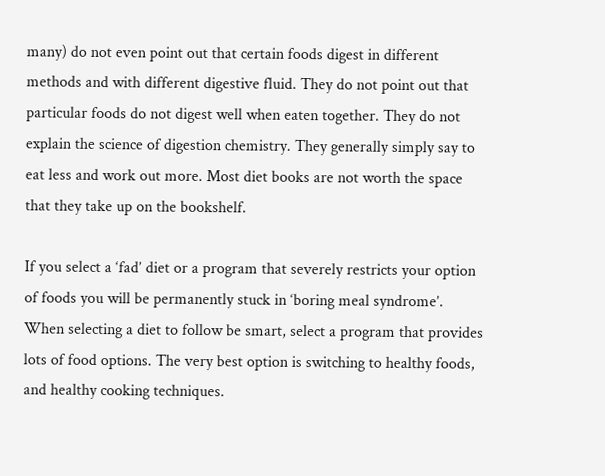many) do not even point out that certain foods digest in different methods and with different digestive fluid. They do not point out that particular foods do not digest well when eaten together. They do not explain the science of digestion chemistry. They generally simply say to eat less and work out more. Most diet books are not worth the space that they take up on the bookshelf.

If you select a ‘fad’ diet or a program that severely restricts your option of foods you will be permanently stuck in ‘boring meal syndrome’. When selecting a diet to follow be smart, select a program that provides lots of food options. The very best option is switching to healthy foods, and healthy cooking techniques.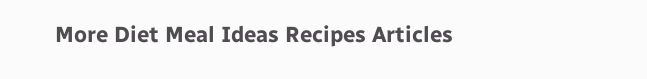More Diet Meal Ideas Recipes Articles